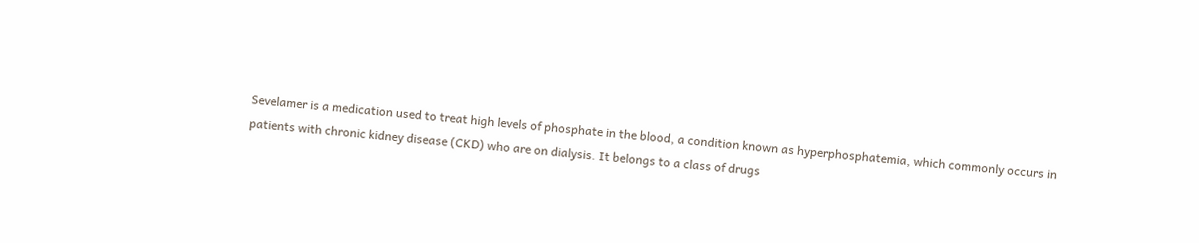Sevelamer is a medication used to treat high levels of phosphate in the blood, a condition known as hyperphosphatemia, which commonly occurs in patients with chronic kidney disease (CKD) who are on dialysis. It belongs to a class of drugs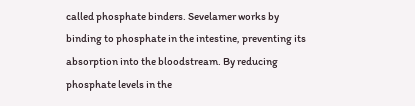called phosphate binders. Sevelamer works by binding to phosphate in the intestine, preventing its absorption into the bloodstream. By reducing phosphate levels in the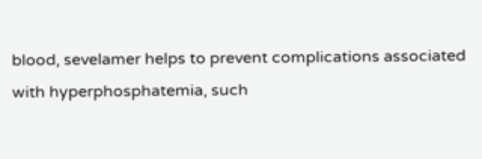blood, sevelamer helps to prevent complications associated with hyperphosphatemia, such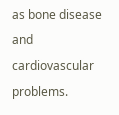as bone disease and cardiovascular problems.